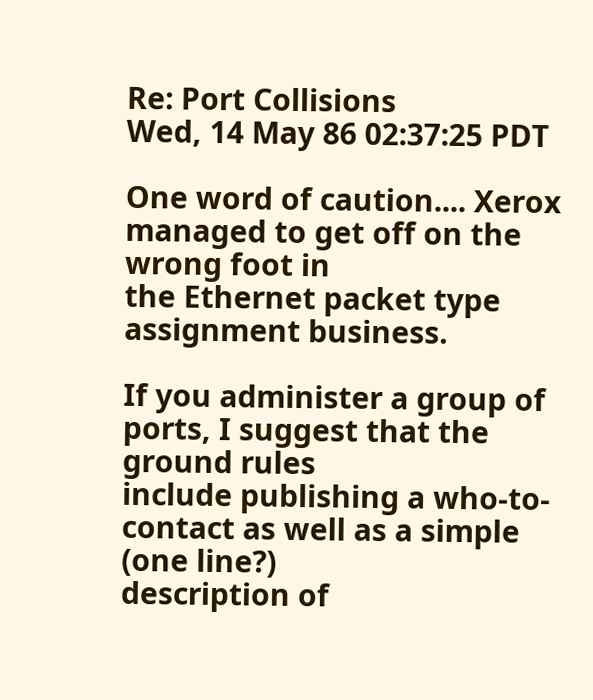Re: Port Collisions
Wed, 14 May 86 02:37:25 PDT

One word of caution.... Xerox managed to get off on the wrong foot in
the Ethernet packet type assignment business.

If you administer a group of ports, I suggest that the ground rules
include publishing a who-to-contact as well as a simple (one line?)
description of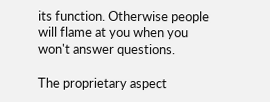its function. Otherwise people will flame at you when you
won't answer questions.

The proprietary aspect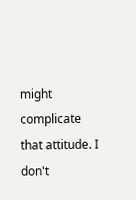might complicate that attitude. I don't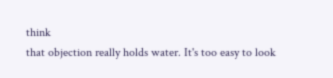think
that objection really holds water. It's too easy to look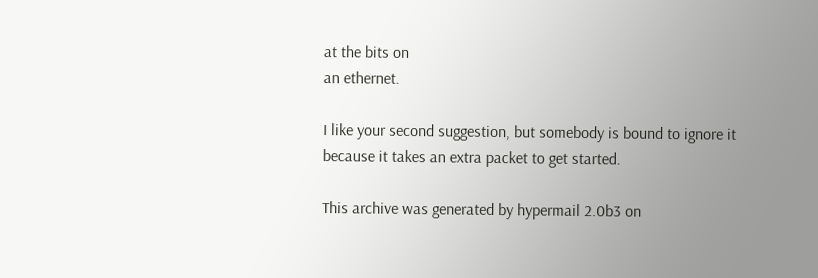at the bits on
an ethernet.

I like your second suggestion, but somebody is bound to ignore it
because it takes an extra packet to get started.

This archive was generated by hypermail 2.0b3 on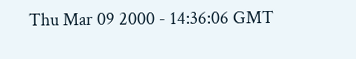Thu Mar 09 2000 - 14:36:06 GMT